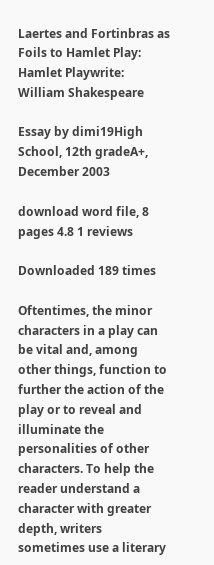Laertes and Fortinbras as Foils to Hamlet Play: Hamlet Playwrite: William Shakespeare

Essay by dimi19High School, 12th gradeA+, December 2003

download word file, 8 pages 4.8 1 reviews

Downloaded 189 times

Oftentimes, the minor characters in a play can be vital and, among other things, function to further the action of the play or to reveal and illuminate the personalities of other characters. To help the reader understand a character with greater depth, writers sometimes use a literary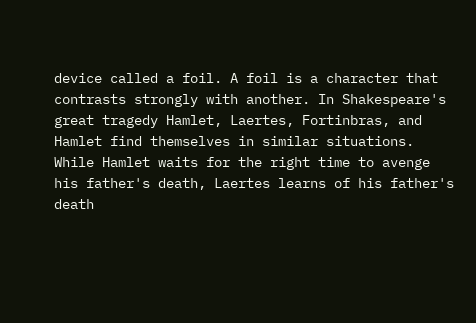device called a foil. A foil is a character that contrasts strongly with another. In Shakespeare's great tragedy Hamlet, Laertes, Fortinbras, and Hamlet find themselves in similar situations. While Hamlet waits for the right time to avenge his father's death, Laertes learns of his father's death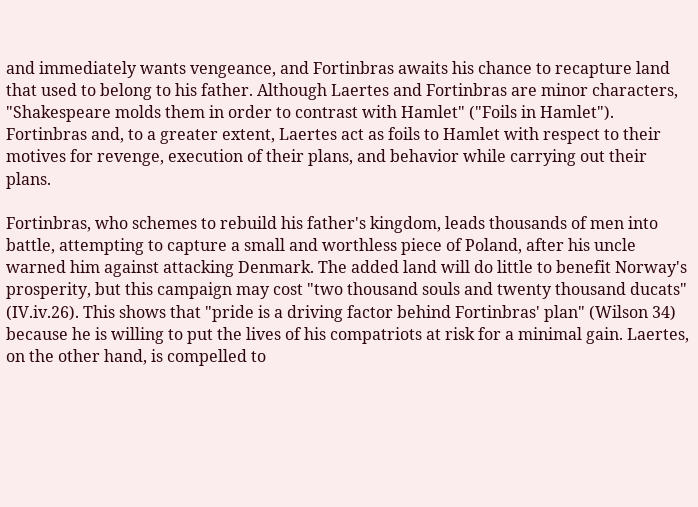and immediately wants vengeance, and Fortinbras awaits his chance to recapture land that used to belong to his father. Although Laertes and Fortinbras are minor characters, "Shakespeare molds them in order to contrast with Hamlet" ("Foils in Hamlet"). Fortinbras and, to a greater extent, Laertes act as foils to Hamlet with respect to their motives for revenge, execution of their plans, and behavior while carrying out their plans.

Fortinbras, who schemes to rebuild his father's kingdom, leads thousands of men into battle, attempting to capture a small and worthless piece of Poland, after his uncle warned him against attacking Denmark. The added land will do little to benefit Norway's prosperity, but this campaign may cost "two thousand souls and twenty thousand ducats" (IV.iv.26). This shows that "pride is a driving factor behind Fortinbras' plan" (Wilson 34) because he is willing to put the lives of his compatriots at risk for a minimal gain. Laertes, on the other hand, is compelled to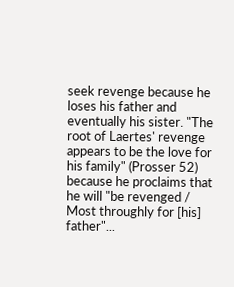seek revenge because he loses his father and eventually his sister. "The root of Laertes' revenge appears to be the love for his family" (Prosser 52) because he proclaims that he will "be revenged / Most throughly for [his] father"...